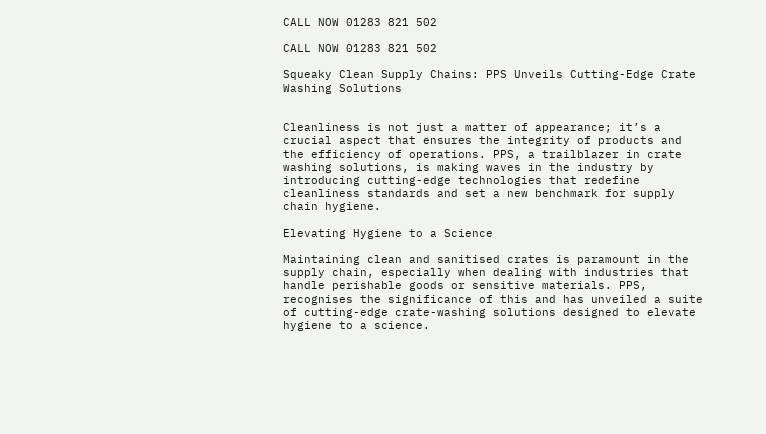CALL NOW 01283 821 502

CALL NOW 01283 821 502

Squeaky Clean Supply Chains: PPS Unveils Cutting-Edge Crate Washing Solutions


Cleanliness is not just a matter of appearance; it’s a crucial aspect that ensures the integrity of products and the efficiency of operations. PPS, a trailblazer in crate washing solutions, is making waves in the industry by introducing cutting-edge technologies that redefine cleanliness standards and set a new benchmark for supply chain hygiene.

Elevating Hygiene to a Science

Maintaining clean and sanitised crates is paramount in the supply chain, especially when dealing with industries that handle perishable goods or sensitive materials. PPS, recognises the significance of this and has unveiled a suite of cutting-edge crate-washing solutions designed to elevate hygiene to a science.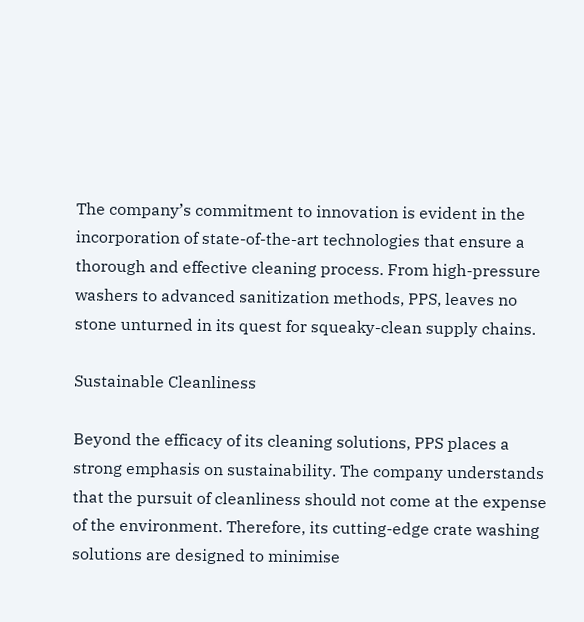The company’s commitment to innovation is evident in the incorporation of state-of-the-art technologies that ensure a thorough and effective cleaning process. From high-pressure washers to advanced sanitization methods, PPS, leaves no stone unturned in its quest for squeaky-clean supply chains.

Sustainable Cleanliness

Beyond the efficacy of its cleaning solutions, PPS places a strong emphasis on sustainability. The company understands that the pursuit of cleanliness should not come at the expense of the environment. Therefore, its cutting-edge crate washing solutions are designed to minimise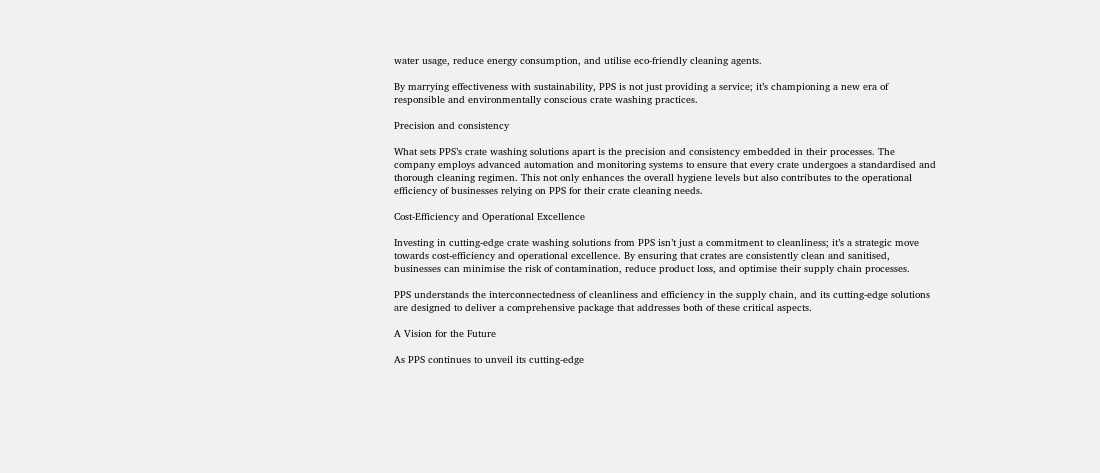water usage, reduce energy consumption, and utilise eco-friendly cleaning agents.

By marrying effectiveness with sustainability, PPS is not just providing a service; it’s championing a new era of responsible and environmentally conscious crate washing practices.

Precision and consistency

What sets PPS’s crate washing solutions apart is the precision and consistency embedded in their processes. The company employs advanced automation and monitoring systems to ensure that every crate undergoes a standardised and thorough cleaning regimen. This not only enhances the overall hygiene levels but also contributes to the operational efficiency of businesses relying on PPS for their crate cleaning needs.

Cost-Efficiency and Operational Excellence

Investing in cutting-edge crate washing solutions from PPS isn’t just a commitment to cleanliness; it’s a strategic move towards cost-efficiency and operational excellence. By ensuring that crates are consistently clean and sanitised, businesses can minimise the risk of contamination, reduce product loss, and optimise their supply chain processes.

PPS understands the interconnectedness of cleanliness and efficiency in the supply chain, and its cutting-edge solutions are designed to deliver a comprehensive package that addresses both of these critical aspects.

A Vision for the Future

As PPS continues to unveil its cutting-edge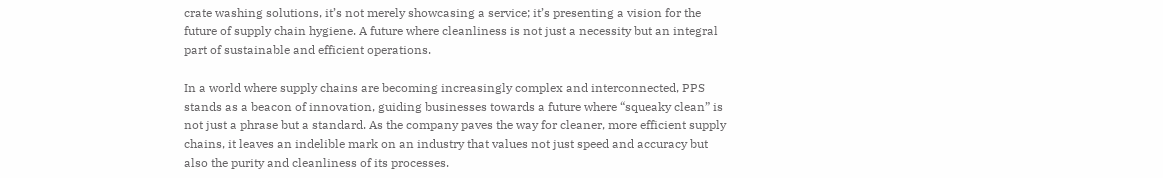crate washing solutions, it’s not merely showcasing a service; it’s presenting a vision for the future of supply chain hygiene. A future where cleanliness is not just a necessity but an integral part of sustainable and efficient operations.

In a world where supply chains are becoming increasingly complex and interconnected, PPS stands as a beacon of innovation, guiding businesses towards a future where “squeaky clean” is not just a phrase but a standard. As the company paves the way for cleaner, more efficient supply chains, it leaves an indelible mark on an industry that values not just speed and accuracy but also the purity and cleanliness of its processes.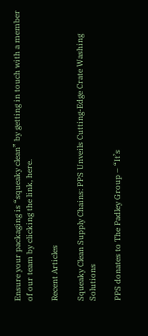Ensure your packaging is “squeaky clean” by getting in touch with a member of our team by clicking the link, here.

Recent Articles

Squeaky Clean Supply Chains: PPS Unveils Cutting-Edge Crate Washing Solutions

PPS donates to The Padley Group – “It’s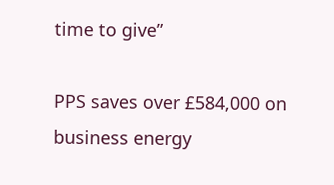time to give”

PPS saves over £584,000 on business energy